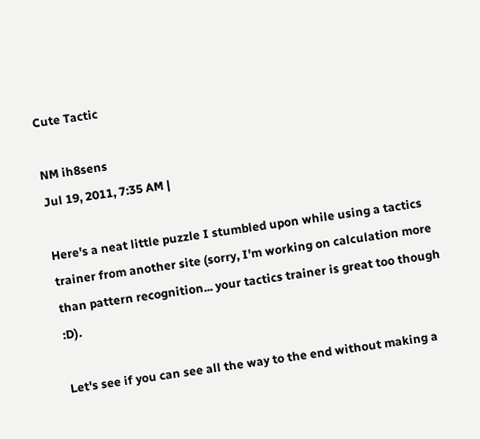Cute Tactic

NM ih8sens
Jul 19, 2011, 7:35 AM |

Here's a neat little puzzle I stumbled upon while using a tactics trainer from another site (sorry, I'm working on calculation more than pattern recognition... your tactics trainer is great too though :D).

Let's see if you can see all the way to the end without making a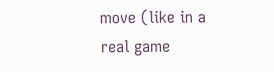move (like in a real game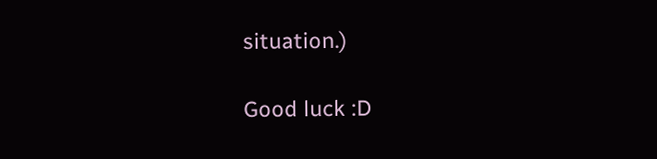situation.)

Good luck :D